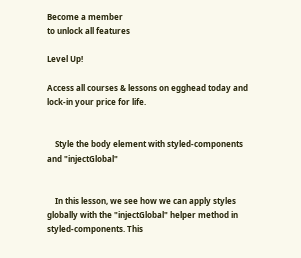Become a member
to unlock all features

Level Up!

Access all courses & lessons on egghead today and lock-in your price for life.


    Style the body element with styled-components and "injectGlobal"


    In this lesson, we see how we can apply styles globally with the "injectGlobal" helper method in styled-components. This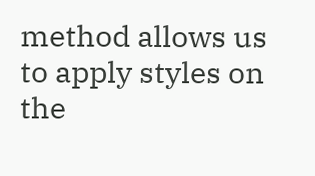method allows us to apply styles on the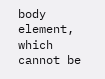body element, which cannot be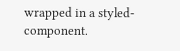wrapped in a styled-component.